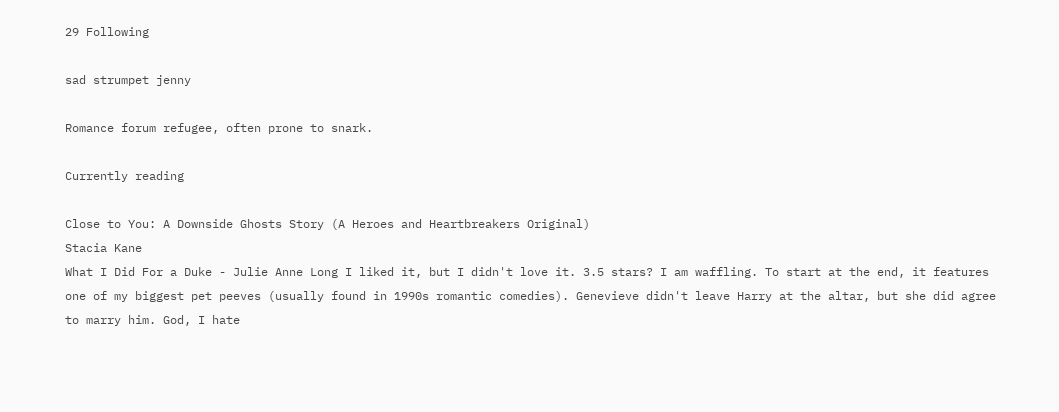29 Following

sad strumpet jenny

Romance forum refugee, often prone to snark.

Currently reading

Close to You: A Downside Ghosts Story (A Heroes and Heartbreakers Original)
Stacia Kane
What I Did For a Duke - Julie Anne Long I liked it, but I didn't love it. 3.5 stars? I am waffling. To start at the end, it features one of my biggest pet peeves (usually found in 1990s romantic comedies). Genevieve didn't leave Harry at the altar, but she did agree to marry him. God, I hate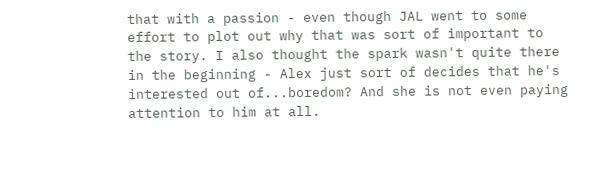that with a passion - even though JAL went to some effort to plot out why that was sort of important to the story. I also thought the spark wasn't quite there in the beginning - Alex just sort of decides that he's interested out of...boredom? And she is not even paying attention to him at all.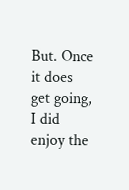But. Once it does get going, I did enjoy the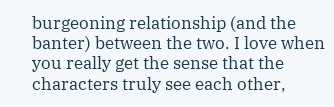burgeoning relationship (and the banter) between the two. I love when you really get the sense that the characters truly see each other,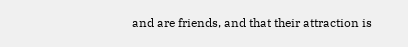and are friends, and that their attraction is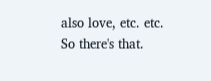also love, etc. etc. So there's that.